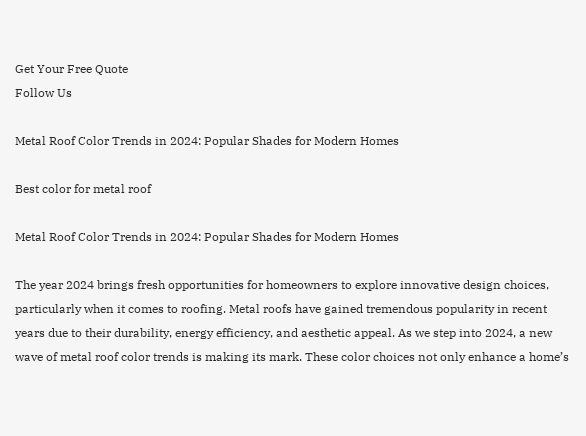Get Your Free Quote
Follow Us

Metal Roof Color Trends in 2024: Popular Shades for Modern Homes

Best color for metal roof

Metal Roof Color Trends in 2024: Popular Shades for Modern Homes

The year 2024 brings fresh opportunities for homeowners to explore innovative design choices, particularly when it comes to roofing. Metal roofs have gained tremendous popularity in recent years due to their durability, energy efficiency, and aesthetic appeal. As we step into 2024, a new wave of metal roof color trends is making its mark. These color choices not only enhance a home’s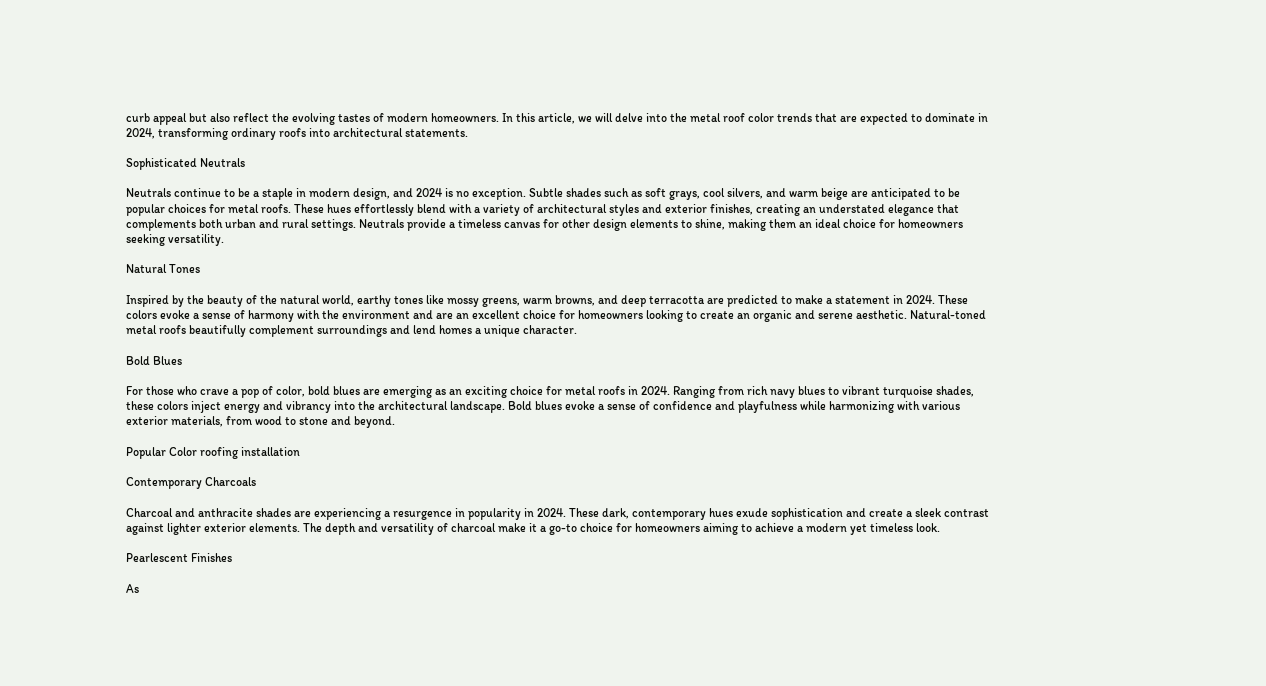curb appeal but also reflect the evolving tastes of modern homeowners. In this article, we will delve into the metal roof color trends that are expected to dominate in 2024, transforming ordinary roofs into architectural statements.

Sophisticated Neutrals

Neutrals continue to be a staple in modern design, and 2024 is no exception. Subtle shades such as soft grays, cool silvers, and warm beige are anticipated to be popular choices for metal roofs. These hues effortlessly blend with a variety of architectural styles and exterior finishes, creating an understated elegance that complements both urban and rural settings. Neutrals provide a timeless canvas for other design elements to shine, making them an ideal choice for homeowners seeking versatility.

Natural Tones

Inspired by the beauty of the natural world, earthy tones like mossy greens, warm browns, and deep terracotta are predicted to make a statement in 2024. These colors evoke a sense of harmony with the environment and are an excellent choice for homeowners looking to create an organic and serene aesthetic. Natural-toned metal roofs beautifully complement surroundings and lend homes a unique character.

Bold Blues

For those who crave a pop of color, bold blues are emerging as an exciting choice for metal roofs in 2024. Ranging from rich navy blues to vibrant turquoise shades, these colors inject energy and vibrancy into the architectural landscape. Bold blues evoke a sense of confidence and playfulness while harmonizing with various exterior materials, from wood to stone and beyond.

Popular Color roofing installation

Contemporary Charcoals

Charcoal and anthracite shades are experiencing a resurgence in popularity in 2024. These dark, contemporary hues exude sophistication and create a sleek contrast against lighter exterior elements. The depth and versatility of charcoal make it a go-to choice for homeowners aiming to achieve a modern yet timeless look.

Pearlescent Finishes

As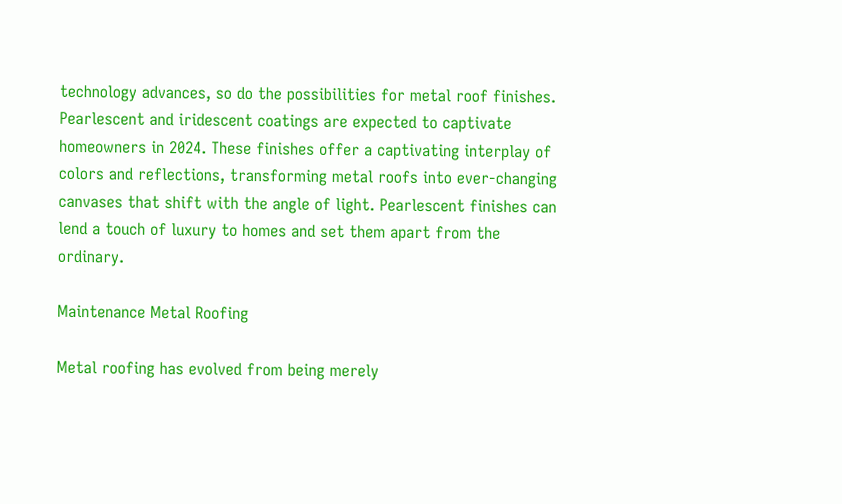technology advances, so do the possibilities for metal roof finishes. Pearlescent and iridescent coatings are expected to captivate homeowners in 2024. These finishes offer a captivating interplay of colors and reflections, transforming metal roofs into ever-changing canvases that shift with the angle of light. Pearlescent finishes can lend a touch of luxury to homes and set them apart from the ordinary.

Maintenance Metal Roofing

Metal roofing has evolved from being merely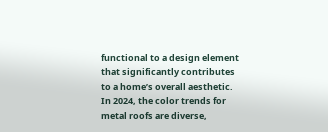functional to a design element that significantly contributes to a home’s overall aesthetic. In 2024, the color trends for metal roofs are diverse,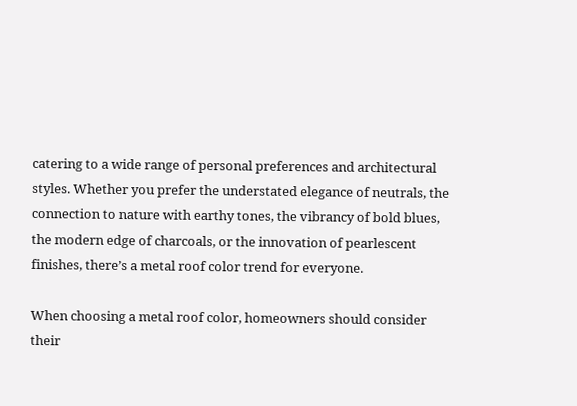catering to a wide range of personal preferences and architectural styles. Whether you prefer the understated elegance of neutrals, the connection to nature with earthy tones, the vibrancy of bold blues, the modern edge of charcoals, or the innovation of pearlescent finishes, there’s a metal roof color trend for everyone.

When choosing a metal roof color, homeowners should consider their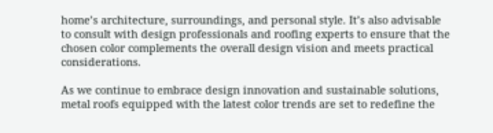home’s architecture, surroundings, and personal style. It’s also advisable to consult with design professionals and roofing experts to ensure that the chosen color complements the overall design vision and meets practical considerations.

As we continue to embrace design innovation and sustainable solutions, metal roofs equipped with the latest color trends are set to redefine the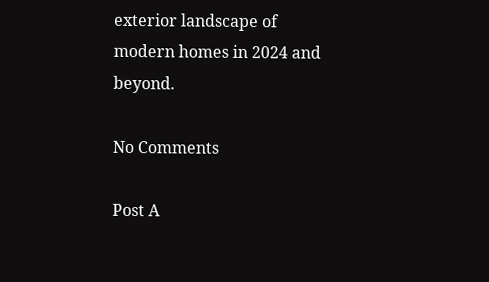exterior landscape of modern homes in 2024 and beyond.

No Comments

Post A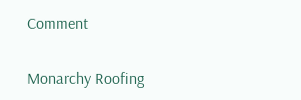Comment

Monarchy Roofing